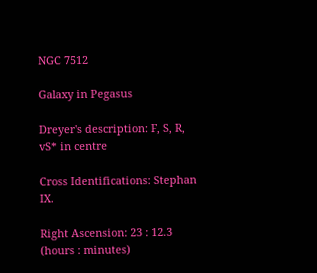NGC 7512

Galaxy in Pegasus

Dreyer's description: F, S, R, vS* in centre

Cross Identifications: Stephan IX.

Right Ascension: 23 : 12.3 (hours : minutes)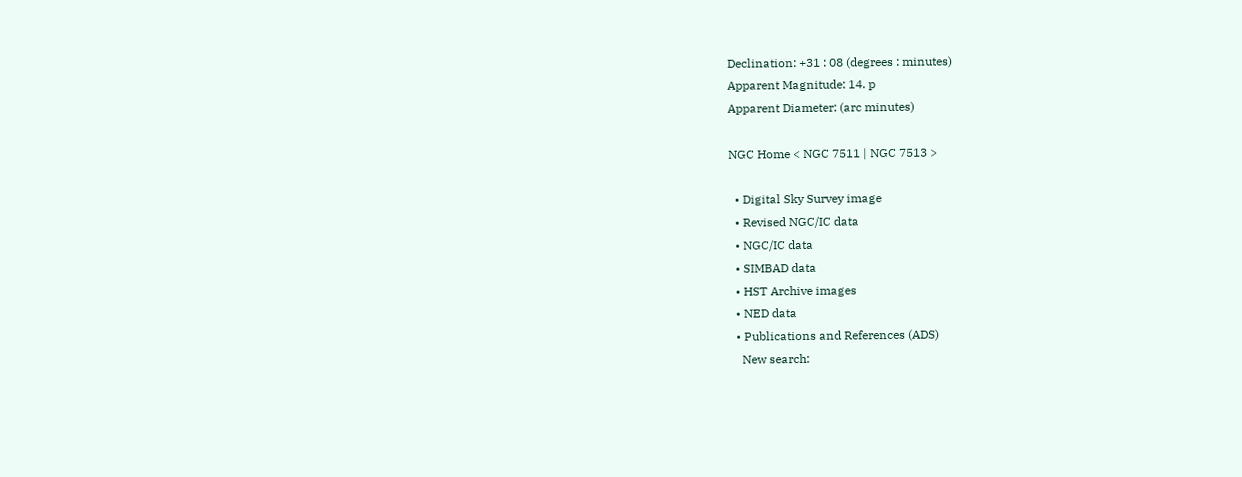Declination: +31 : 08 (degrees : minutes)
Apparent Magnitude: 14. p
Apparent Diameter: (arc minutes)

NGC Home < NGC 7511 | NGC 7513 >

  • Digital Sky Survey image
  • Revised NGC/IC data
  • NGC/IC data
  • SIMBAD data
  • HST Archive images
  • NED data
  • Publications and References (ADS)
    New search: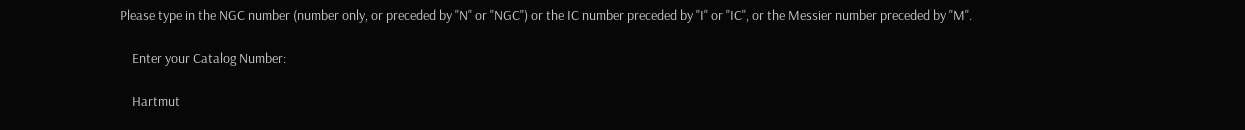Please type in the NGC number (number only, or preceded by "N" or "NGC") or the IC number preceded by "I" or "IC", or the Messier number preceded by "M".

    Enter your Catalog Number:

    Hartmut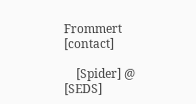Frommert [contact]

    [Spider] @ [SEDS]